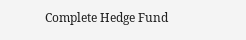Complete Hedge Fund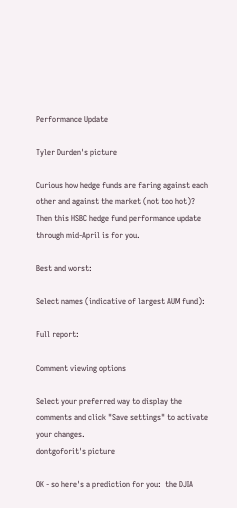Performance Update

Tyler Durden's picture

Curious how hedge funds are faring against each other and against the market (not too hot)? Then this HSBC hedge fund performance update through mid-April is for you.

Best and worst:

Select names (indicative of largest AUM fund):

Full report:

Comment viewing options

Select your preferred way to display the comments and click "Save settings" to activate your changes.
dontgoforit's picture

OK - so here's a prediction for you:  the DJIA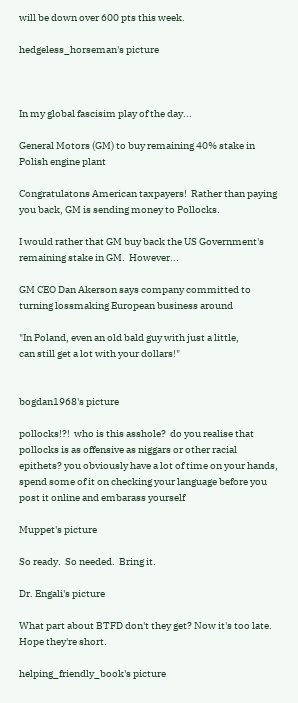will be down over 600 pts this week.

hedgeless_horseman's picture



In my global fascisim play of the day...

General Motors (GM) to buy remaining 40% stake in Polish engine plant

Congratulatons American taxpayers!  Rather than paying you back, GM is sending money to Pollocks.

I would rather that GM buy back the US Government's remaining stake in GM.  However...

GM CEO Dan Akerson says company committed to turning lossmaking European business around

"In Poland, even an old bald guy with just a little,
can still get a lot with your dollars!"


bogdan1968's picture

pollocks!?!  who is this asshole?  do you realise that pollocks is as offensive as niggars or other racial epithets? you obviously have a lot of time on your hands, spend some of it on checking your language before you post it online and embarass yourself

Muppet's picture

So ready.  So needed.  Bring it.

Dr. Engali's picture

What part about BTFD don't they get? Now it's too late. Hope they're short.

helping_friendly_book's picture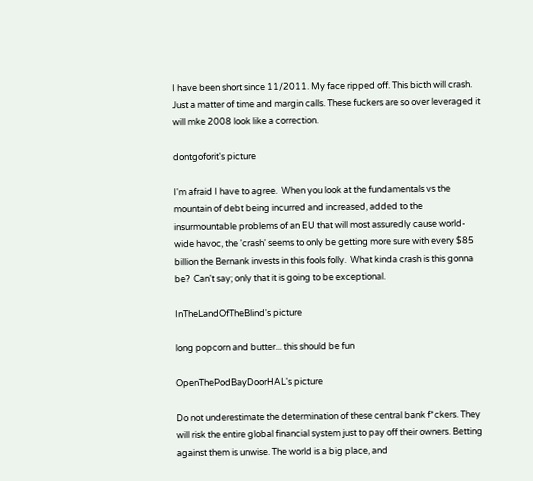I have been short since 11/2011. My face ripped off. This bicth will crash. Just a matter of time and margin calls. These fuckers are so over leveraged it will mke 2008 look like a correction.

dontgoforit's picture

I'm afraid I have to agree.  When you look at the fundamentals vs the mountain of debt being incurred and increased, added to the insurmountable problems of an EU that will most assuredly cause world-wide havoc, the 'crash' seems to only be getting more sure with every $85 billion the Bernank invests in this fools folly.  What kinda crash is this gonna be?  Can't say; only that it is going to be exceptional.

InTheLandOfTheBlind's picture

long popcorn and butter... this should be fun

OpenThePodBayDoorHAL's picture

Do not underestimate the determination of these central bank f*ckers. They will risk the entire global financial system just to pay off their owners. Betting against them is unwise. The world is a big place, and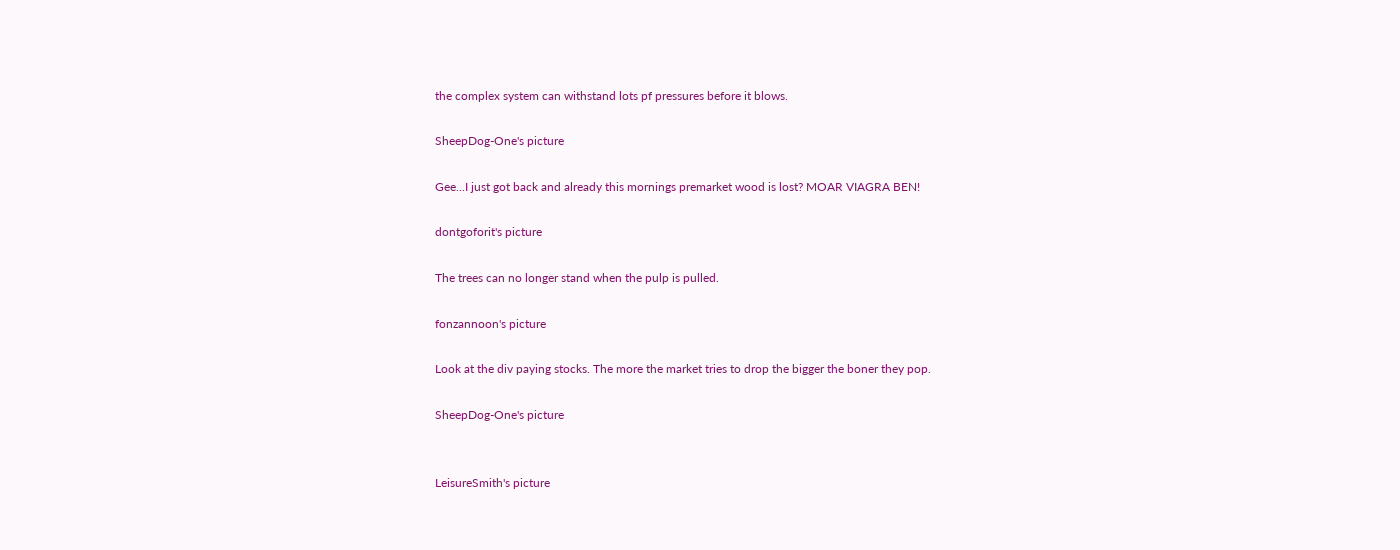the complex system can withstand lots pf pressures before it blows.

SheepDog-One's picture

Gee...I just got back and already this mornings premarket wood is lost? MOAR VIAGRA BEN!

dontgoforit's picture

The trees can no longer stand when the pulp is pulled.

fonzannoon's picture

Look at the div paying stocks. The more the market tries to drop the bigger the boner they pop.

SheepDog-One's picture


LeisureSmith's picture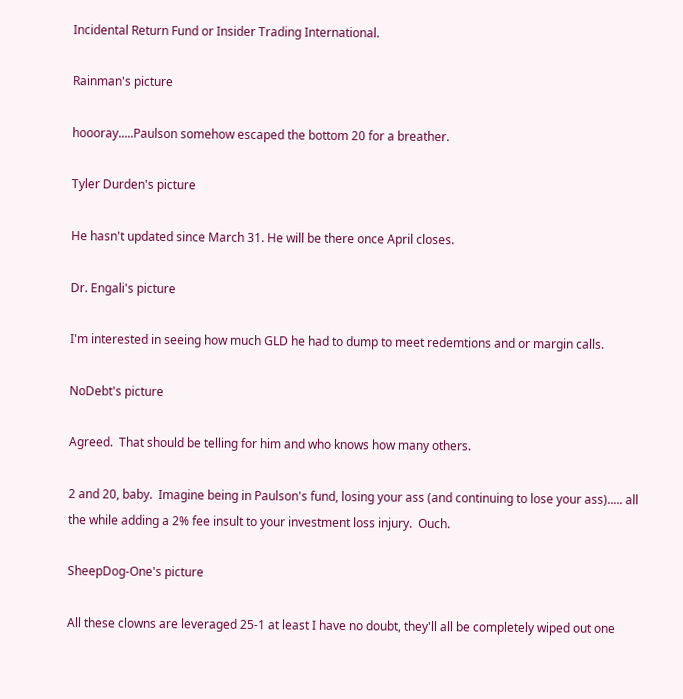Incidental Return Fund or Insider Trading International.

Rainman's picture

hoooray.....Paulson somehow escaped the bottom 20 for a breather.

Tyler Durden's picture

He hasn't updated since March 31. He will be there once April closes.

Dr. Engali's picture

I'm interested in seeing how much GLD he had to dump to meet redemtions and or margin calls.

NoDebt's picture

Agreed.  That should be telling for him and who knows how many others.

2 and 20, baby.  Imagine being in Paulson's fund, losing your ass (and continuing to lose your ass)..... all the while adding a 2% fee insult to your investment loss injury.  Ouch.

SheepDog-One's picture

All these clowns are leveraged 25-1 at least I have no doubt, they'll all be completely wiped out one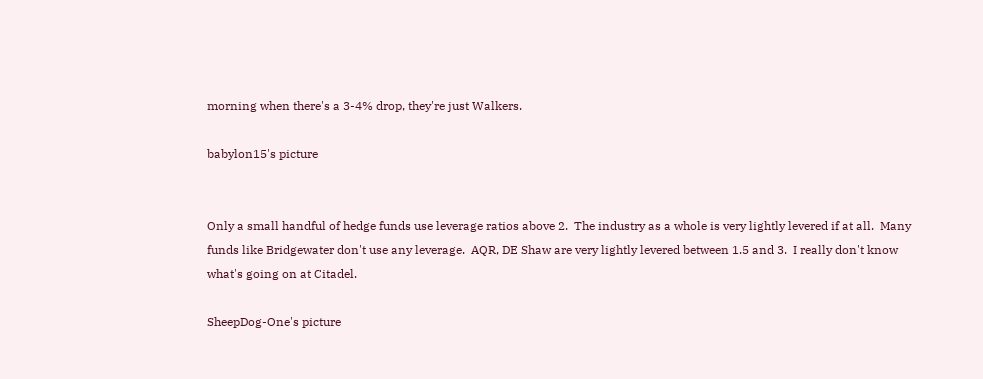morning when there's a 3-4% drop, they're just Walkers.

babylon15's picture


Only a small handful of hedge funds use leverage ratios above 2.  The industry as a whole is very lightly levered if at all.  Many funds like Bridgewater don't use any leverage.  AQR, DE Shaw are very lightly levered between 1.5 and 3.  I really don't know what's going on at Citadel.

SheepDog-One's picture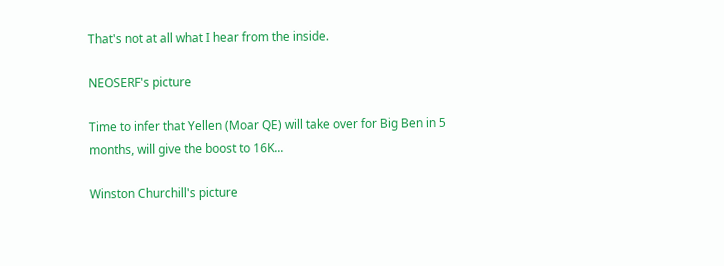That's not at all what I hear from the inside.

NEOSERF's picture

Time to infer that Yellen (Moar QE) will take over for Big Ben in 5 months, will give the boost to 16K...

Winston Churchill's picture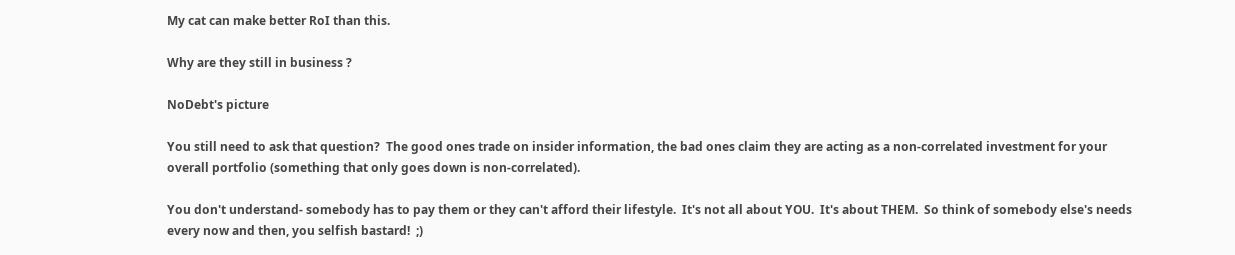My cat can make better RoI than this.

Why are they still in business ?

NoDebt's picture

You still need to ask that question?  The good ones trade on insider information, the bad ones claim they are acting as a non-correlated investment for your overall portfolio (something that only goes down is non-correlated).

You don't understand- somebody has to pay them or they can't afford their lifestyle.  It's not all about YOU.  It's about THEM.  So think of somebody else's needs every now and then, you selfish bastard!  ;)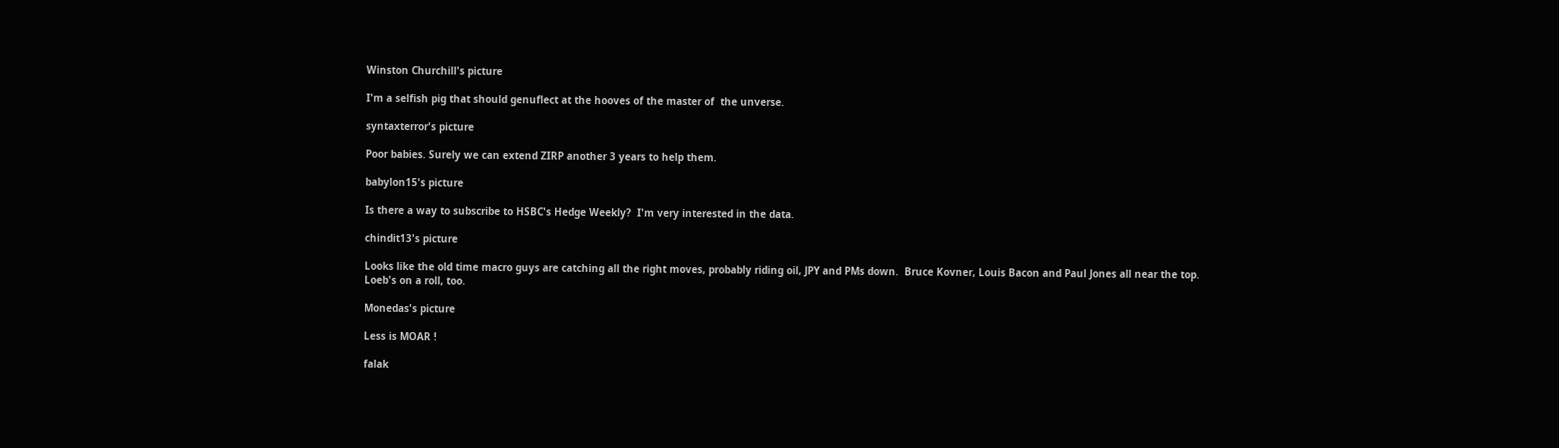Winston Churchill's picture

I'm a selfish pig that should genuflect at the hooves of the master of  the unverse.

syntaxterror's picture

Poor babies. Surely we can extend ZIRP another 3 years to help them.

babylon15's picture

Is there a way to subscribe to HSBC's Hedge Weekly?  I'm very interested in the data.

chindit13's picture

Looks like the old time macro guys are catching all the right moves, probably riding oil, JPY and PMs down.  Bruce Kovner, Louis Bacon and Paul Jones all near the top.  Loeb's on a roll, too.

Monedas's picture

Less is MOAR !

falak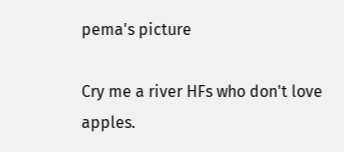pema's picture

Cry me a river HFs who don't love apples.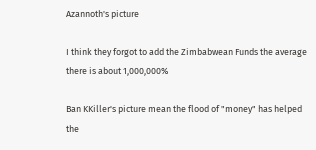Azannoth's picture

I think they forgot to add the Zimbabwean Funds the average there is about 1,000,000%

Ban KKiller's picture mean the flood of "money" has helped the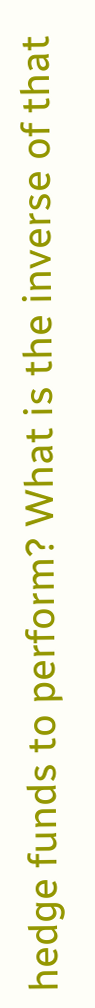hedge funds to perform? What is the inverse of that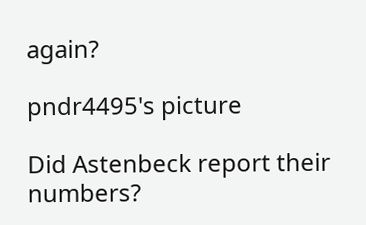again?

pndr4495's picture

Did Astenbeck report their numbers?